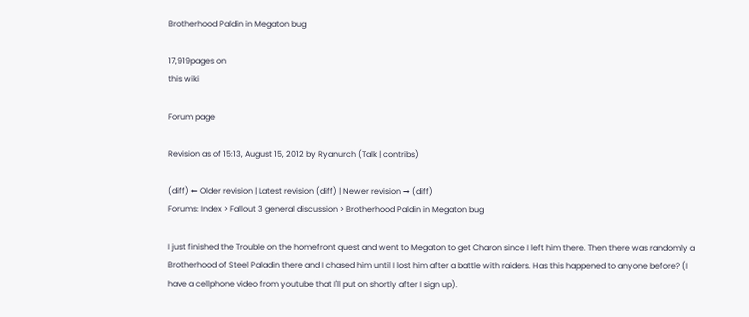Brotherhood Paldin in Megaton bug

17,919pages on
this wiki

Forum page

Revision as of 15:13, August 15, 2012 by Ryanurch (Talk | contribs)

(diff) ← Older revision | Latest revision (diff) | Newer revision → (diff)
Forums: Index > Fallout 3 general discussion > Brotherhood Paldin in Megaton bug

I just finished the Trouble on the homefront quest and went to Megaton to get Charon since I left him there. Then there was randomly a Brotherhood of Steel Paladin there and I chased him until I lost him after a battle with raiders. Has this happened to anyone before? (I have a cellphone video from youtube that I'll put on shortly after I sign up).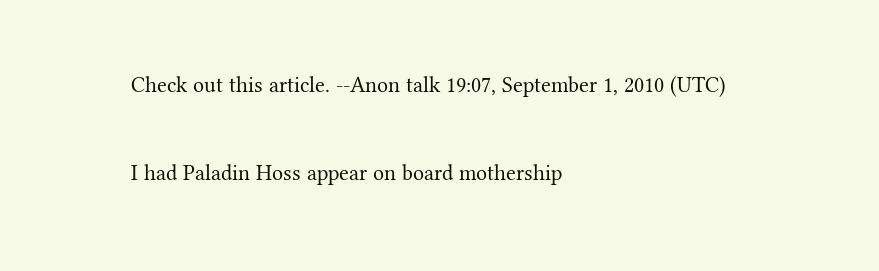Check out this article. --Anon talk 19:07, September 1, 2010 (UTC)

I had Paladin Hoss appear on board mothership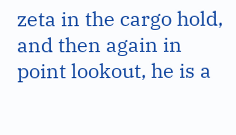zeta in the cargo hold, and then again in point lookout, he is a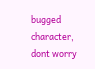bugged character, dont worry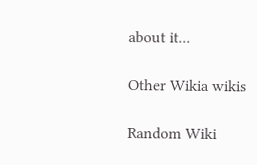about it...

Other Wikia wikis

Random Wiki